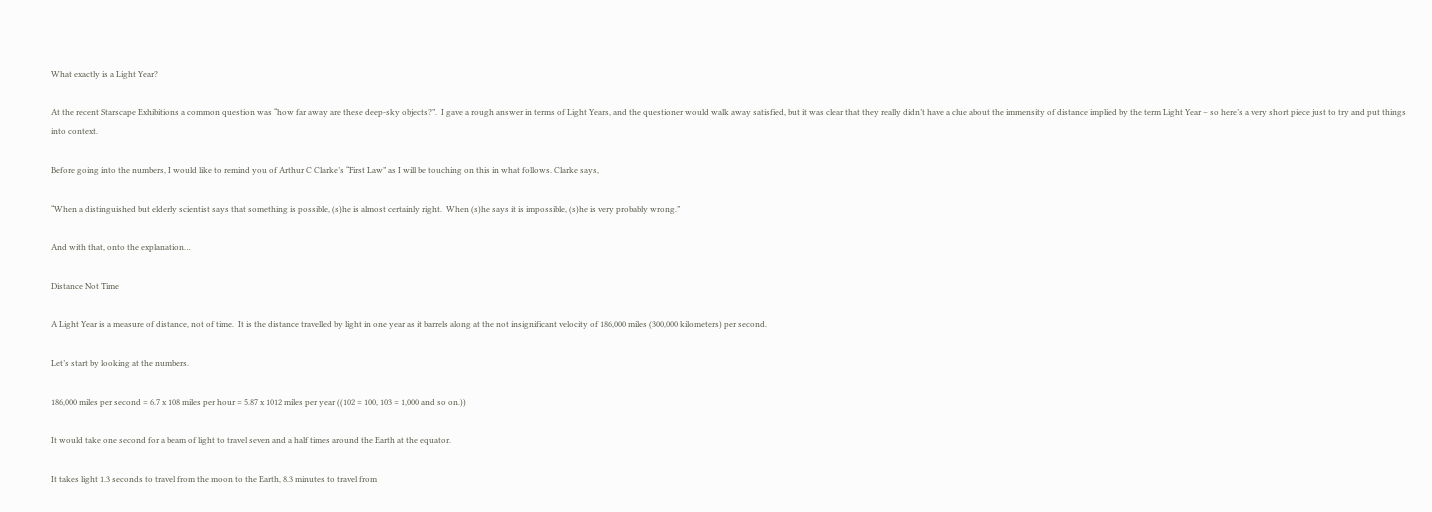What exactly is a Light Year?

At the recent Starscape Exhibitions a common question was “how far away are these deep-sky objects?”.  I gave a rough answer in terms of Light Years, and the questioner would walk away satisfied, but it was clear that they really didn’t have a clue about the immensity of distance implied by the term Light Year – so here’s a very short piece just to try and put things into context.

Before going into the numbers, I would like to remind you of Arthur C Clarke’s “First Law” as I will be touching on this in what follows. Clarke says,

“When a distinguished but elderly scientist says that something is possible, (s)he is almost certainly right.  When (s)he says it is impossible, (s)he is very probably wrong.”

And with that, onto the explanation…

Distance Not Time

A Light Year is a measure of distance, not of time.  It is the distance travelled by light in one year as it barrels along at the not insignificant velocity of 186,000 miles (300,000 kilometers) per second.

Let’s start by looking at the numbers.

186,000 miles per second = 6.7 x 108 miles per hour = 5.87 x 1012 miles per year ((102 = 100, 103 = 1,000 and so on.))

It would take one second for a beam of light to travel seven and a half times around the Earth at the equator.

It takes light 1.3 seconds to travel from the moon to the Earth, 8.3 minutes to travel from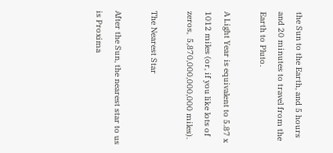the Sun to the Earth, and 5 hours and 20 minutes to travel from the Earth to Pluto.

A Light Year is equivalent to 5.87 x 1012 miles (or, if you like lots of zeros,  5,870,000,000,000 miles).

The Nearest Star

After the Sun, the nearest star to us is Proxima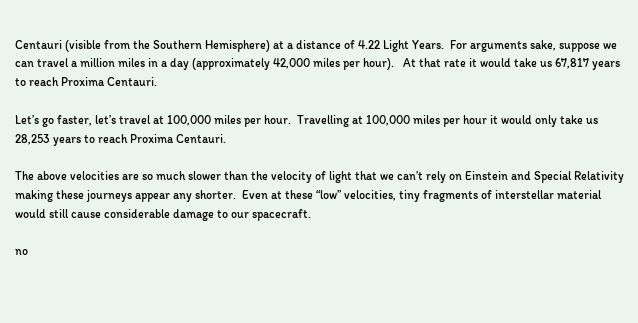Centauri (visible from the Southern Hemisphere) at a distance of 4.22 Light Years.  For arguments sake, suppose we can travel a million miles in a day (approximately 42,000 miles per hour).   At that rate it would take us 67,817 years to reach Proxima Centauri.

Let’s go faster, let’s travel at 100,000 miles per hour.  Travelling at 100,000 miles per hour it would only take us 28,253 years to reach Proxima Centauri.

The above velocities are so much slower than the velocity of light that we can’t rely on Einstein and Special Relativity making these journeys appear any shorter.  Even at these “low” velocities, tiny fragments of interstellar material would still cause considerable damage to our spacecraft.

no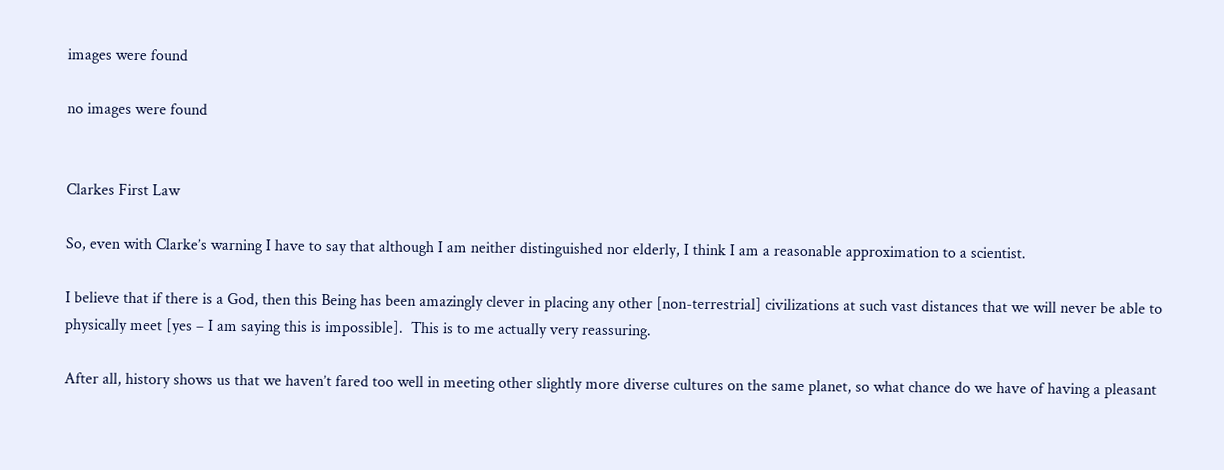images were found

no images were found


Clarkes First Law

So, even with Clarke’s warning I have to say that although I am neither distinguished nor elderly, I think I am a reasonable approximation to a scientist.

I believe that if there is a God, then this Being has been amazingly clever in placing any other [non-terrestrial] civilizations at such vast distances that we will never be able to physically meet [yes – I am saying this is impossible].  This is to me actually very reassuring.

After all, history shows us that we haven’t fared too well in meeting other slightly more diverse cultures on the same planet, so what chance do we have of having a pleasant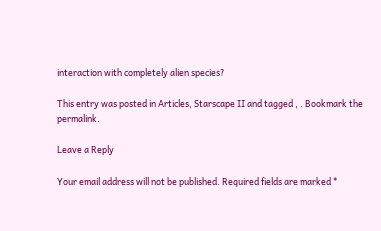interaction with completely alien species?

This entry was posted in Articles, Starscape II and tagged , . Bookmark the permalink.

Leave a Reply

Your email address will not be published. Required fields are marked *